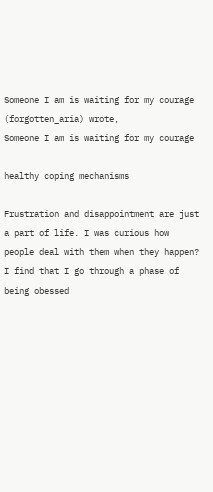Someone I am is waiting for my courage (forgotten_aria) wrote,
Someone I am is waiting for my courage

healthy coping mechanisms

Frustration and disappointment are just a part of life. I was curious how people deal with them when they happen? I find that I go through a phase of being obessed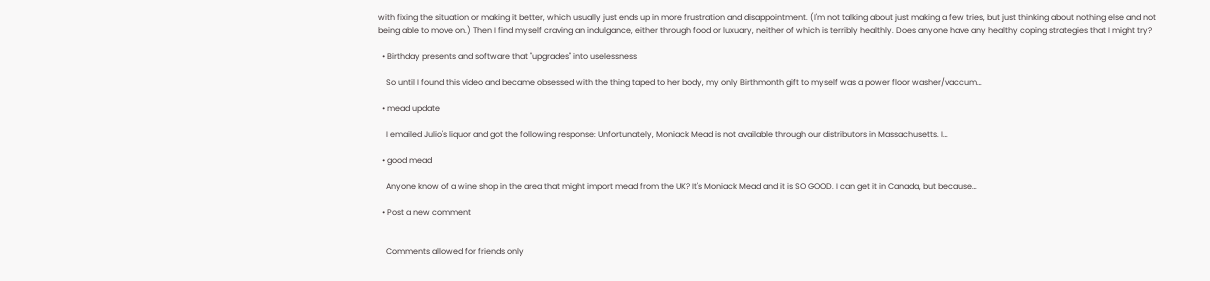with fixing the situation or making it better, which usually just ends up in more frustration and disappointment. (I'm not talking about just making a few tries, but just thinking about nothing else and not being able to move on.) Then I find myself craving an indulgance, either through food or luxuary, neither of which is terribly healthly. Does anyone have any healthy coping strategies that I might try?

  • Birthday presents and software that "upgrades" into uselessness

    So until I found this video and became obsessed with the thing taped to her body, my only Birthmonth gift to myself was a power floor washer/vaccum…

  • mead update

    I emailed Julio's liquor and got the following response: Unfortunately, Moniack Mead is not available through our distributors in Massachusetts. I…

  • good mead

    Anyone know of a wine shop in the area that might import mead from the UK? It's Moniack Mead and it is SO GOOD. I can get it in Canada, but because…

  • Post a new comment


    Comments allowed for friends only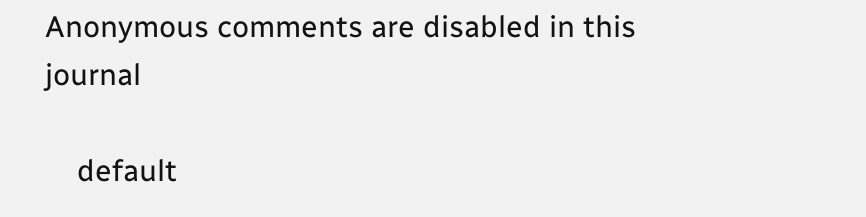Anonymous comments are disabled in this journal

    default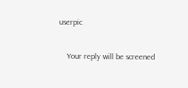userpic

    Your reply will be screened